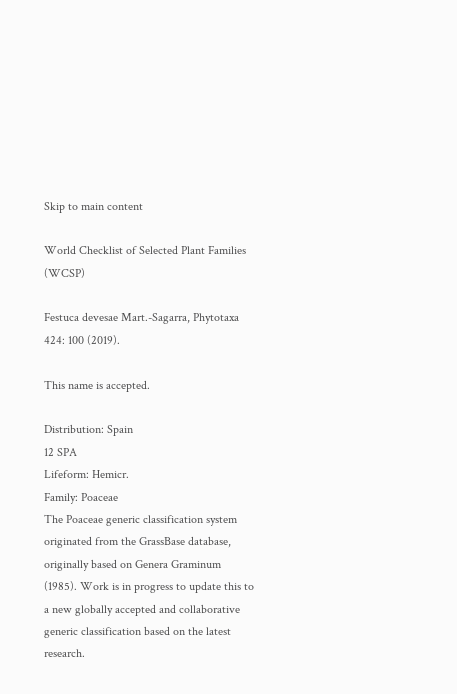Skip to main content

World Checklist of Selected Plant Families (WCSP)

Festuca devesae Mart.-Sagarra, Phytotaxa 424: 100 (2019).

This name is accepted.

Distribution: Spain
12 SPA
Lifeform: Hemicr.
Family: Poaceae
The Poaceae generic classification system originated from the GrassBase database, originally based on Genera Graminum (1985). Work is in progress to update this to a new globally accepted and collaborative generic classification based on the latest research.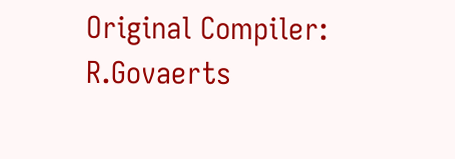Original Compiler: R.Govaerts